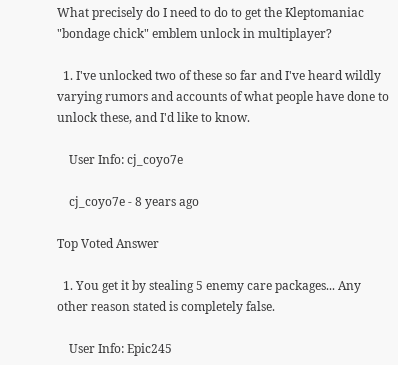What precisely do I need to do to get the Kleptomaniac "bondage chick" emblem unlock in multiplayer?

  1. I've unlocked two of these so far and I've heard wildly varying rumors and accounts of what people have done to unlock these, and I'd like to know.

    User Info: cj_coyo7e

    cj_coyo7e - 8 years ago

Top Voted Answer

  1. You get it by stealing 5 enemy care packages... Any other reason stated is completely false.

    User Info: Epic245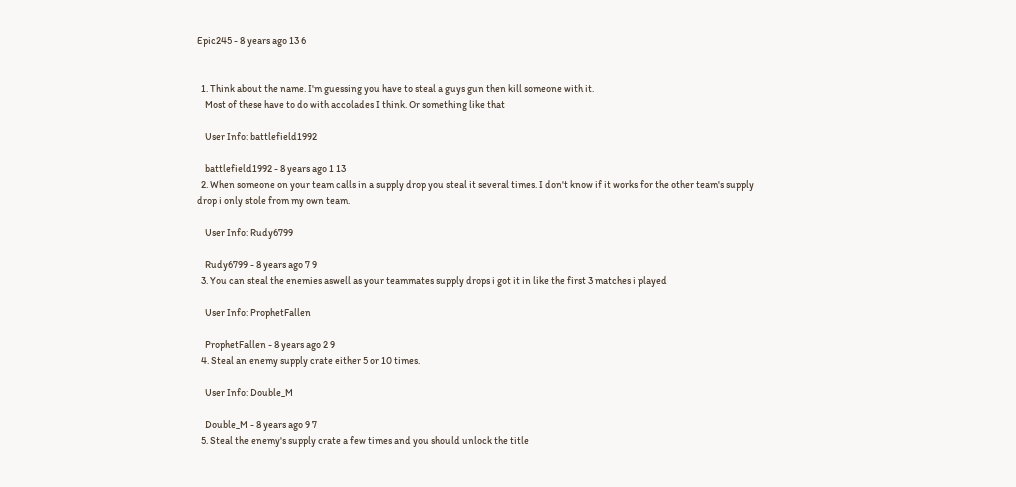Epic245 - 8 years ago 13 6


  1. Think about the name. I'm guessing you have to steal a guys gun then kill someone with it.
    Most of these have to do with accolades I think. Or something like that

    User Info: battlefield1992

    battlefield1992 - 8 years ago 1 13
  2. When someone on your team calls in a supply drop you steal it several times. I don't know if it works for the other team's supply drop i only stole from my own team.

    User Info: Rudy6799

    Rudy6799 - 8 years ago 7 9
  3. You can steal the enemies aswell as your teammates supply drops i got it in like the first 3 matches i played

    User Info: ProphetFallen

    ProphetFallen - 8 years ago 2 9
  4. Steal an enemy supply crate either 5 or 10 times.

    User Info: Double_M

    Double_M - 8 years ago 9 7
  5. Steal the enemy's supply crate a few times and you should unlock the title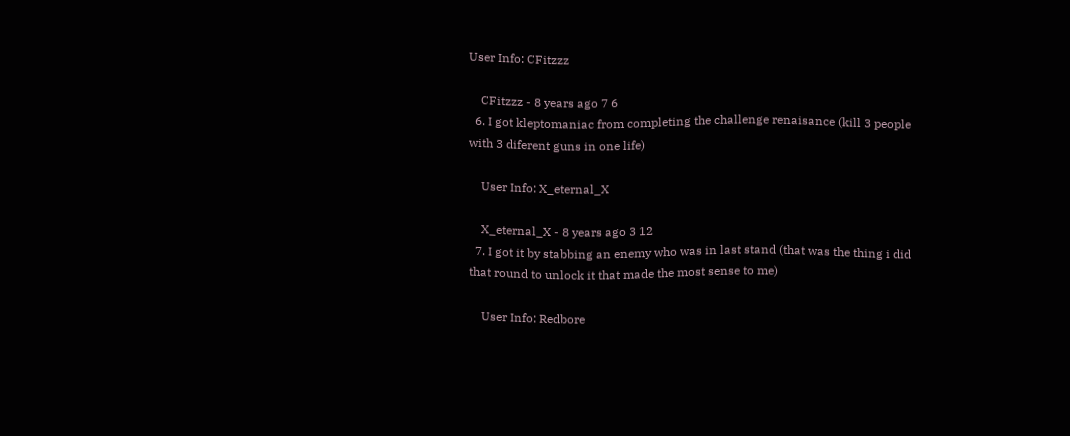User Info: CFitzzz

    CFitzzz - 8 years ago 7 6
  6. I got kleptomaniac from completing the challenge renaisance (kill 3 people with 3 diferent guns in one life)

    User Info: X_eternal_X

    X_eternal_X - 8 years ago 3 12
  7. I got it by stabbing an enemy who was in last stand (that was the thing i did that round to unlock it that made the most sense to me)

    User Info: Redbore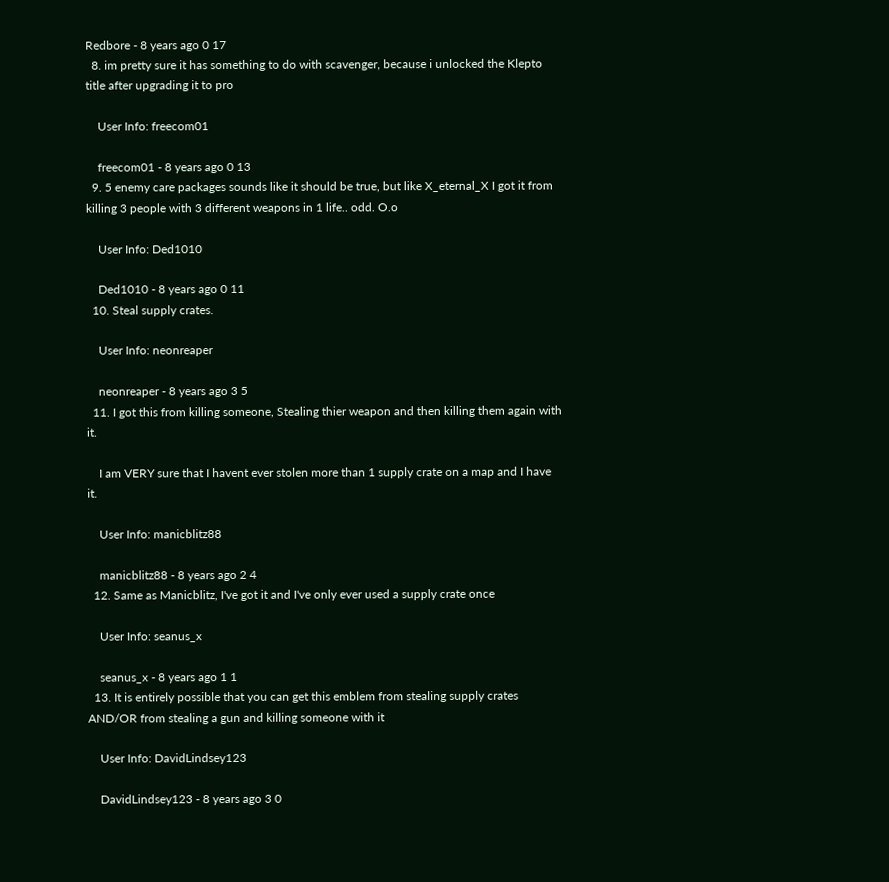Redbore - 8 years ago 0 17
  8. im pretty sure it has something to do with scavenger, because i unlocked the Klepto title after upgrading it to pro

    User Info: freecom01

    freecom01 - 8 years ago 0 13
  9. 5 enemy care packages sounds like it should be true, but like X_eternal_X I got it from killing 3 people with 3 different weapons in 1 life.. odd. O.o

    User Info: Ded1010

    Ded1010 - 8 years ago 0 11
  10. Steal supply crates.

    User Info: neonreaper

    neonreaper - 8 years ago 3 5
  11. I got this from killing someone, Stealing thier weapon and then killing them again with it.

    I am VERY sure that I havent ever stolen more than 1 supply crate on a map and I have it.

    User Info: manicblitz88

    manicblitz88 - 8 years ago 2 4
  12. Same as Manicblitz, I've got it and I've only ever used a supply crate once

    User Info: seanus_x

    seanus_x - 8 years ago 1 1
  13. It is entirely possible that you can get this emblem from stealing supply crates AND/OR from stealing a gun and killing someone with it

    User Info: DavidLindsey123

    DavidLindsey123 - 8 years ago 3 0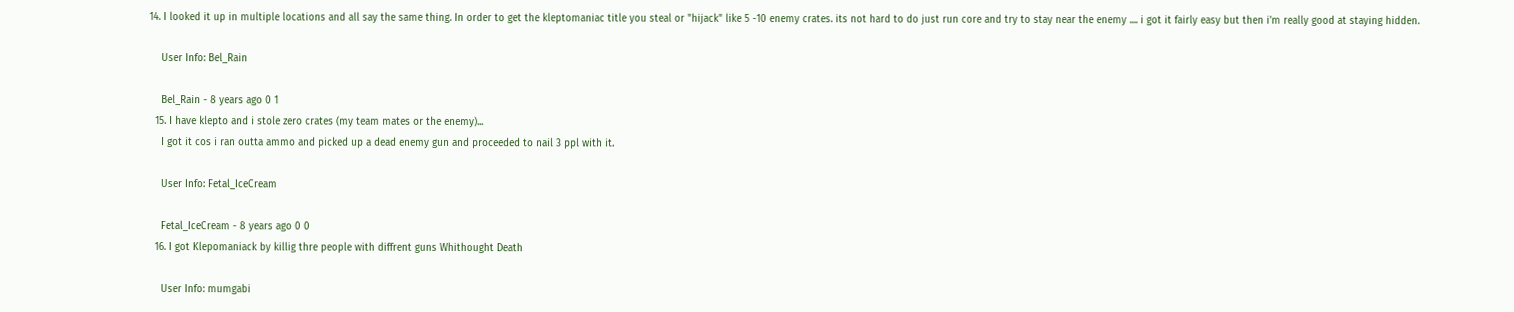14. I looked it up in multiple locations and all say the same thing. In order to get the kleptomaniac title you steal or "hijack" like 5 -10 enemy crates. its not hard to do just run core and try to stay near the enemy .... i got it fairly easy but then i'm really good at staying hidden.

    User Info: Bel_Rain

    Bel_Rain - 8 years ago 0 1
  15. I have klepto and i stole zero crates (my team mates or the enemy)...
    I got it cos i ran outta ammo and picked up a dead enemy gun and proceeded to nail 3 ppl with it.

    User Info: Fetal_IceCream

    Fetal_IceCream - 8 years ago 0 0
  16. I got Klepomaniack by killig thre people with diffrent guns Whithought Death

    User Info: mumgabi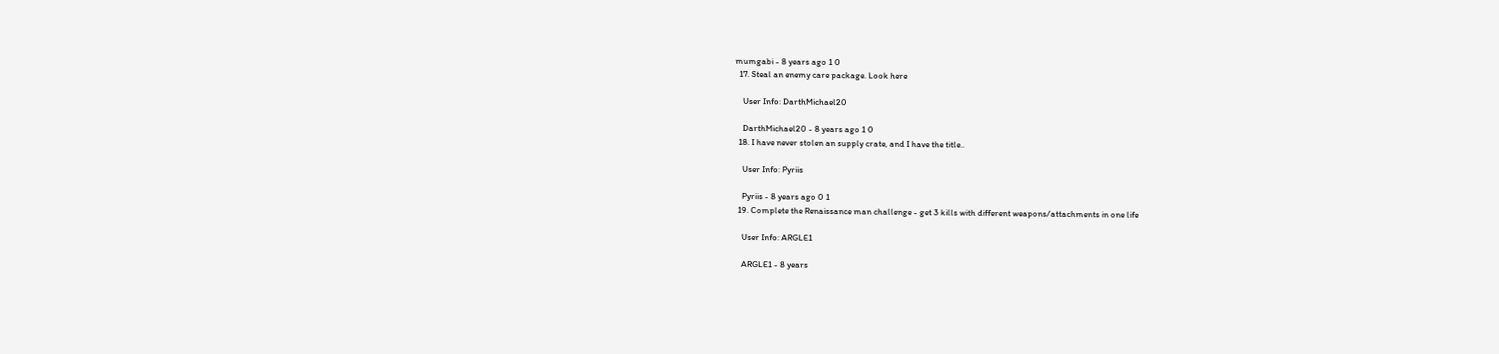mumgabi - 8 years ago 1 0
  17. Steal an enemy care package. Look here

    User Info: DarthMichael20

    DarthMichael20 - 8 years ago 1 0
  18. I have never stolen an supply crate, and I have the title..

    User Info: Pyriis

    Pyriis - 8 years ago 0 1
  19. Complete the Renaissance man challenge - get 3 kills with different weapons/attachments in one life

    User Info: ARGLE1

    ARGLE1 - 8 years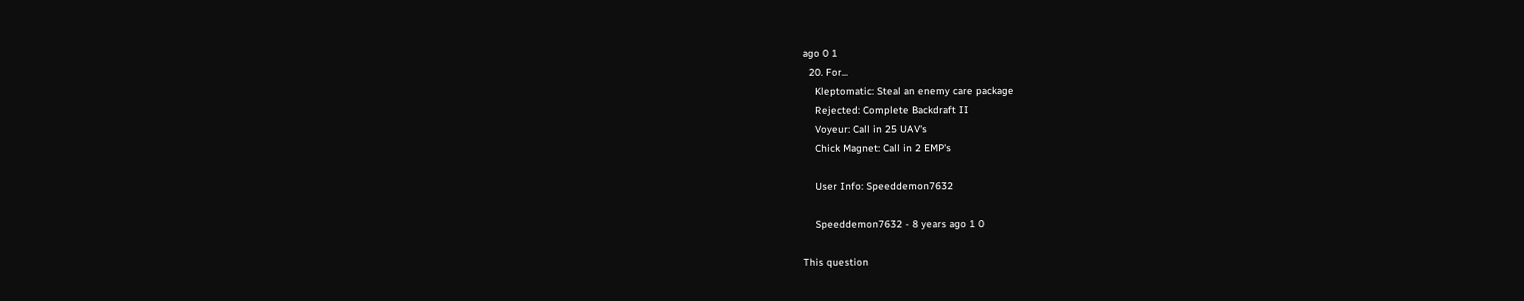ago 0 1
  20. For...
    Kleptomatic: Steal an enemy care package
    Rejected: Complete Backdraft II
    Voyeur: Call in 25 UAV's
    Chick Magnet: Call in 2 EMP's

    User Info: Speeddemon7632

    Speeddemon7632 - 8 years ago 1 0

This question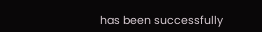has been successfully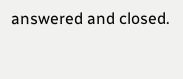answered and closed.